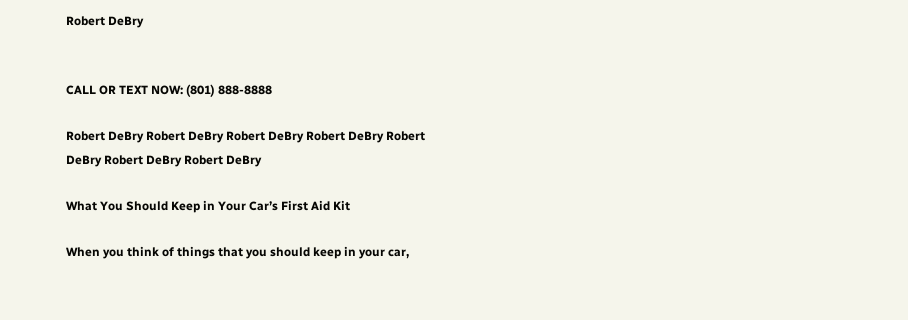Robert DeBry


CALL OR TEXT NOW: (801) 888-8888

Robert DeBry Robert DeBry Robert DeBry Robert DeBry Robert DeBry Robert DeBry Robert DeBry

What You Should Keep in Your Car’s First Aid Kit

When you think of things that you should keep in your car,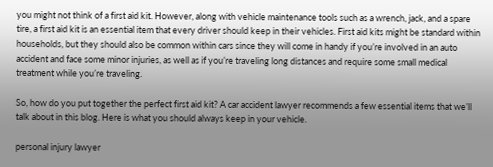you might not think of a first aid kit. However, along with vehicle maintenance tools such as a wrench, jack, and a spare tire, a first aid kit is an essential item that every driver should keep in their vehicles. First aid kits might be standard within households, but they should also be common within cars since they will come in handy if you’re involved in an auto accident and face some minor injuries, as well as if you’re traveling long distances and require some small medical treatment while you’re traveling.

So, how do you put together the perfect first aid kit? A car accident lawyer recommends a few essential items that we’ll talk about in this blog. Here is what you should always keep in your vehicle.

personal injury lawyer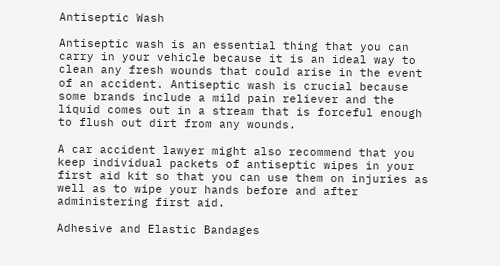Antiseptic Wash

Antiseptic wash is an essential thing that you can carry in your vehicle because it is an ideal way to clean any fresh wounds that could arise in the event of an accident. Antiseptic wash is crucial because some brands include a mild pain reliever and the liquid comes out in a stream that is forceful enough to flush out dirt from any wounds.

A car accident lawyer might also recommend that you keep individual packets of antiseptic wipes in your first aid kit so that you can use them on injuries as well as to wipe your hands before and after administering first aid.

Adhesive and Elastic Bandages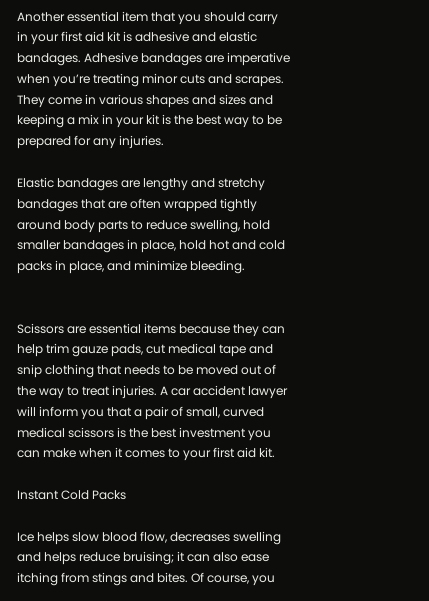Another essential item that you should carry in your first aid kit is adhesive and elastic bandages. Adhesive bandages are imperative when you’re treating minor cuts and scrapes. They come in various shapes and sizes and keeping a mix in your kit is the best way to be prepared for any injuries.

Elastic bandages are lengthy and stretchy bandages that are often wrapped tightly around body parts to reduce swelling, hold smaller bandages in place, hold hot and cold packs in place, and minimize bleeding.


Scissors are essential items because they can help trim gauze pads, cut medical tape and snip clothing that needs to be moved out of the way to treat injuries. A car accident lawyer will inform you that a pair of small, curved medical scissors is the best investment you can make when it comes to your first aid kit.

Instant Cold Packs

Ice helps slow blood flow, decreases swelling and helps reduce bruising; it can also ease itching from stings and bites. Of course, you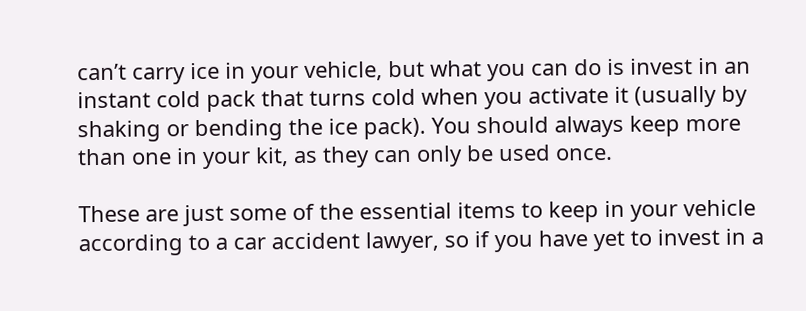can’t carry ice in your vehicle, but what you can do is invest in an instant cold pack that turns cold when you activate it (usually by shaking or bending the ice pack). You should always keep more than one in your kit, as they can only be used once.

These are just some of the essential items to keep in your vehicle according to a car accident lawyer, so if you have yet to invest in a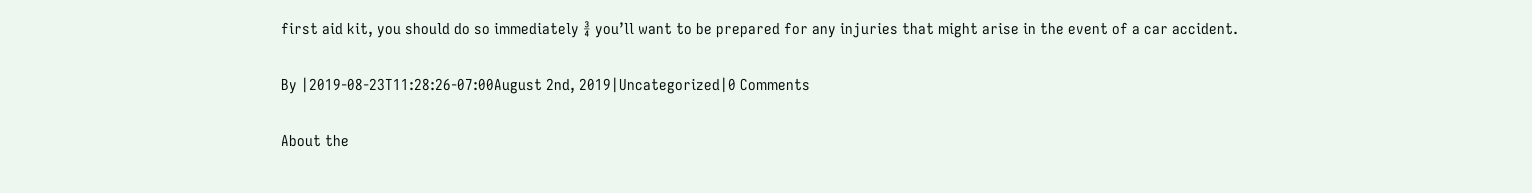first aid kit, you should do so immediately ¾ you’ll want to be prepared for any injuries that might arise in the event of a car accident.

By |2019-08-23T11:28:26-07:00August 2nd, 2019|Uncategorized|0 Comments

About the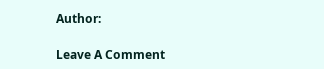Author:

Leave A Comment